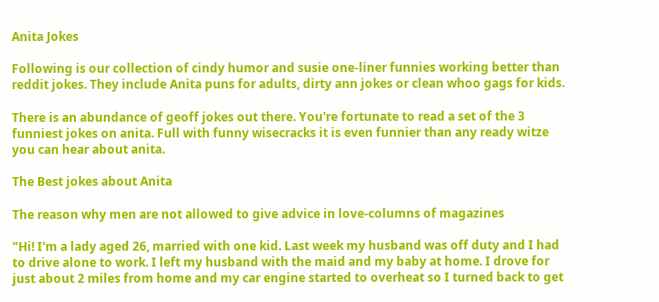Anita Jokes

Following is our collection of cindy humor and susie one-liner funnies working better than reddit jokes. They include Anita puns for adults, dirty ann jokes or clean whoo gags for kids.

There is an abundance of geoff jokes out there. You're fortunate to read a set of the 3 funniest jokes on anita. Full with funny wisecracks it is even funnier than any ready witze you can hear about anita.

The Best jokes about Anita

The reason why men are not allowed to give advice in love-columns of magazines

"Hi! I'm a lady aged 26, married with one kid. Last week my husband was off duty and I had to drive alone to work. I left my husband with the maid and my baby at home. I drove for just about 2 miles from home and my car engine started to overheat so I turned back to get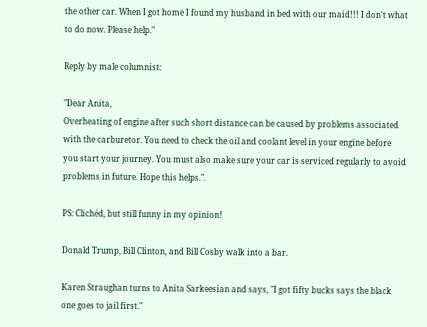the other car. When I got home I found my husband in bed with our maid!!! I don't what to do now. Please help."

Reply by male columnist:

"Dear Anita,
Overheating of engine after such short distance can be caused by problems associated with the carburetor. You need to check the oil and coolant level in your engine before you start your journey. You must also make sure your car is serviced regularly to avoid problems in future. Hope this helps.".

PS: Clichéd, but still funny in my opinion!

Donald Trump, Bill Clinton, and Bill Cosby walk into a bar.

Karen Straughan turns to Anita Sarkeesian and says, "I got fifty bucks says the black one goes to jail first."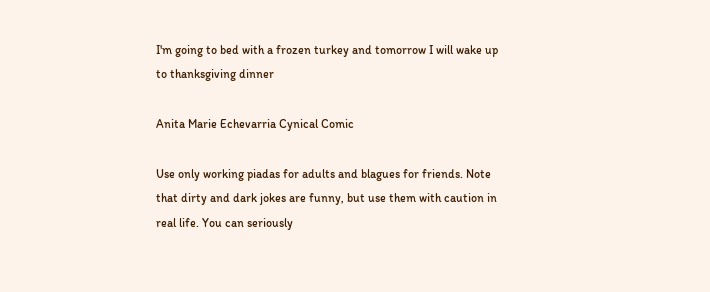I'm going to bed with a frozen turkey and tomorrow I will wake up to thanksgiving dinner

Anita Marie Echevarria Cynical Comic

Use only working piadas for adults and blagues for friends. Note that dirty and dark jokes are funny, but use them with caution in real life. You can seriously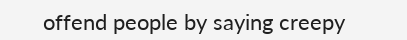offend people by saying creepy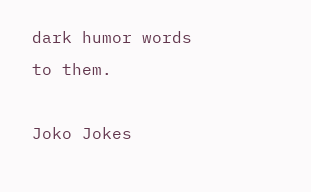dark humor words to them.

Joko Jokes